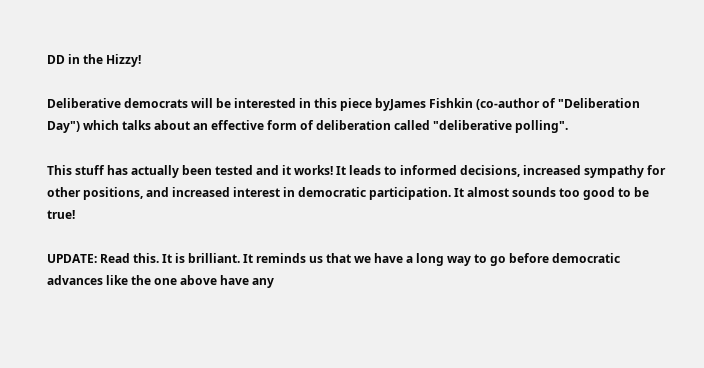DD in the Hizzy!

Deliberative democrats will be interested in this piece byJames Fishkin (co-author of "Deliberation Day") which talks about an effective form of deliberation called "deliberative polling".

This stuff has actually been tested and it works! It leads to informed decisions, increased sympathy for other positions, and increased interest in democratic participation. It almost sounds too good to be true!

UPDATE: Read this. It is brilliant. It reminds us that we have a long way to go before democratic advances like the one above have any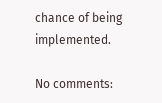chance of being implemented.

No comments: